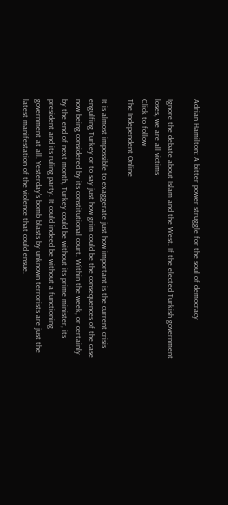Adrian Hamilton: A bitter power struggle for the soul of democracy

Ignore the debate about Islam and the West. If the elected Turkish government loses, we are all victims
Click to follow
The Independent Online

It is almost impossible to exaggerate just how important is the current crisis engulfing Turkey or to say just how grim could be the consequences of the case now being considered by its constitutional court. Within the week, or certainly by the end of next month, Turkey could be without its prime minister, its president and its ruling party. It could indeed be without a functioning government at all. Yesterday's bomb blasts by unknown terrorists are just the latest manifestation of the violence that could ensue.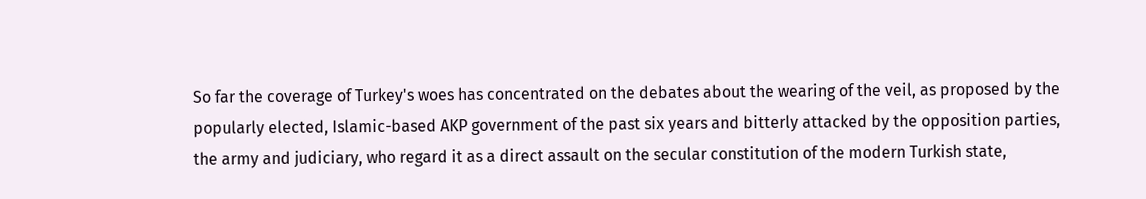So far the coverage of Turkey's woes has concentrated on the debates about the wearing of the veil, as proposed by the popularly elected, Islamic-based AKP government of the past six years and bitterly attacked by the opposition parties, the army and judiciary, who regard it as a direct assault on the secular constitution of the modern Turkish state,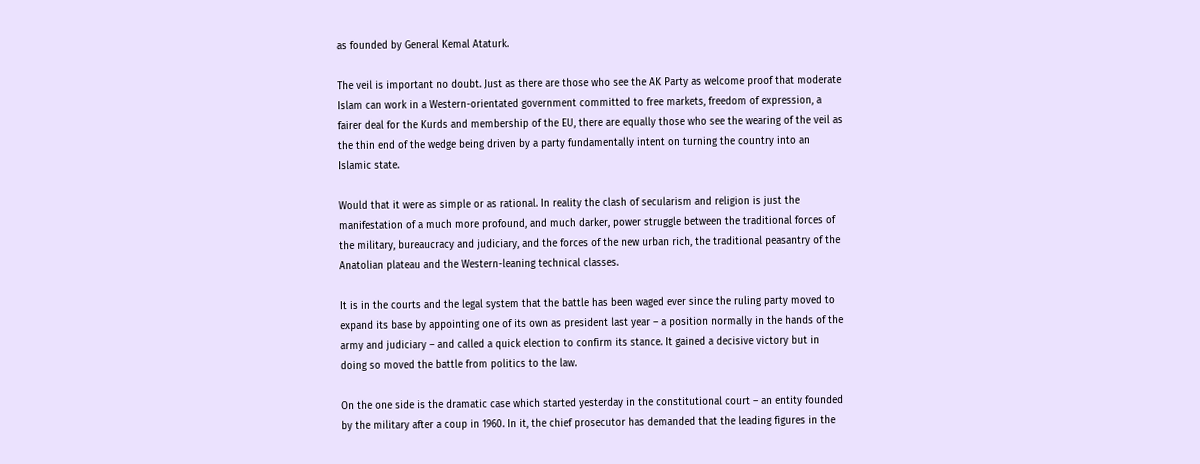as founded by General Kemal Ataturk.

The veil is important no doubt. Just as there are those who see the AK Party as welcome proof that moderate Islam can work in a Western-orientated government committed to free markets, freedom of expression, a fairer deal for the Kurds and membership of the EU, there are equally those who see the wearing of the veil as the thin end of the wedge being driven by a party fundamentally intent on turning the country into an Islamic state.

Would that it were as simple or as rational. In reality the clash of secularism and religion is just the manifestation of a much more profound, and much darker, power struggle between the traditional forces of the military, bureaucracy and judiciary, and the forces of the new urban rich, the traditional peasantry of the Anatolian plateau and the Western-leaning technical classes.

It is in the courts and the legal system that the battle has been waged ever since the ruling party moved to expand its base by appointing one of its own as president last year – a position normally in the hands of the army and judiciary – and called a quick election to confirm its stance. It gained a decisive victory but in doing so moved the battle from politics to the law.

On the one side is the dramatic case which started yesterday in the constitutional court – an entity founded by the military after a coup in 1960. In it, the chief prosecutor has demanded that the leading figures in the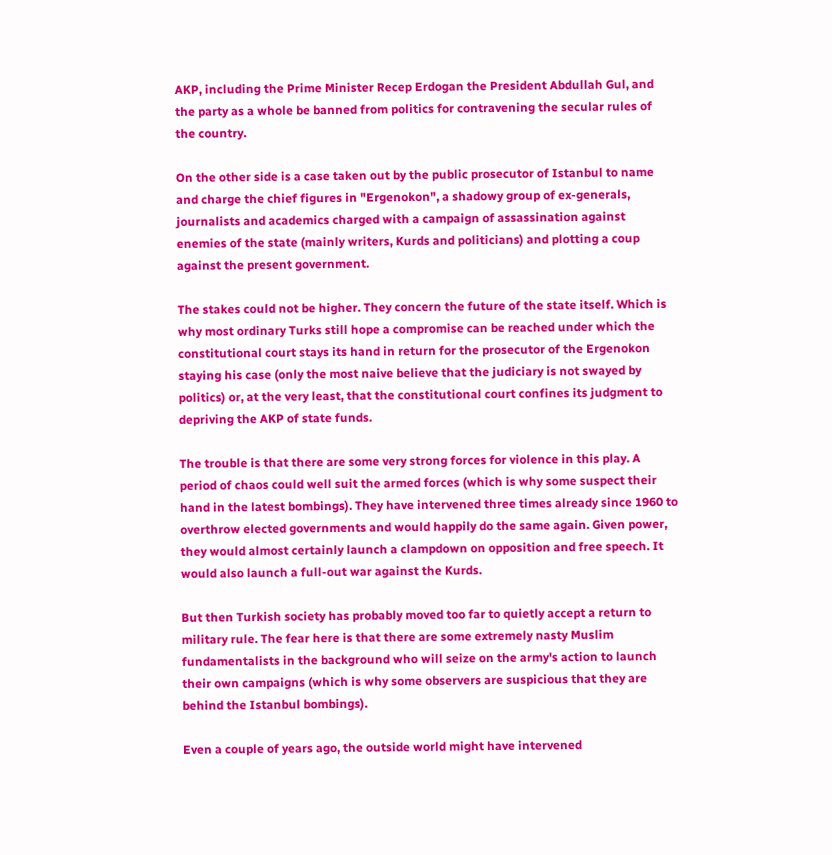AKP, including the Prime Minister Recep Erdogan the President Abdullah Gul, and the party as a whole be banned from politics for contravening the secular rules of the country.

On the other side is a case taken out by the public prosecutor of Istanbul to name and charge the chief figures in "Ergenokon", a shadowy group of ex-generals, journalists and academics charged with a campaign of assassination against enemies of the state (mainly writers, Kurds and politicians) and plotting a coup against the present government.

The stakes could not be higher. They concern the future of the state itself. Which is why most ordinary Turks still hope a compromise can be reached under which the constitutional court stays its hand in return for the prosecutor of the Ergenokon staying his case (only the most naive believe that the judiciary is not swayed by politics) or, at the very least, that the constitutional court confines its judgment to depriving the AKP of state funds.

The trouble is that there are some very strong forces for violence in this play. A period of chaos could well suit the armed forces (which is why some suspect their hand in the latest bombings). They have intervened three times already since 1960 to overthrow elected governments and would happily do the same again. Given power, they would almost certainly launch a clampdown on opposition and free speech. It would also launch a full-out war against the Kurds.

But then Turkish society has probably moved too far to quietly accept a return to military rule. The fear here is that there are some extremely nasty Muslim fundamentalists in the background who will seize on the army's action to launch their own campaigns (which is why some observers are suspicious that they are behind the Istanbul bombings).

Even a couple of years ago, the outside world might have intervened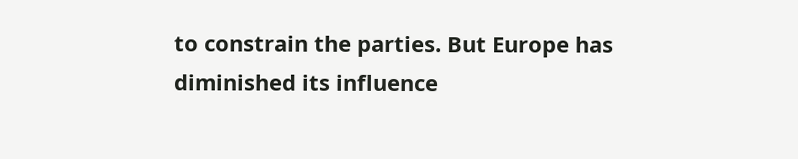to constrain the parties. But Europe has diminished its influence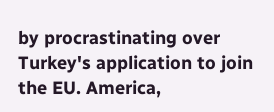by procrastinating over Turkey's application to join the EU. America,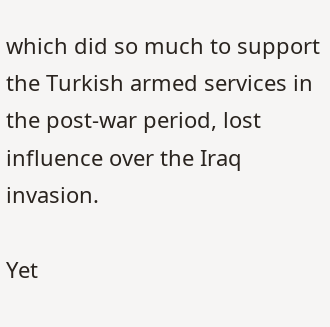which did so much to support the Turkish armed services in the post-war period, lost influence over the Iraq invasion.

Yet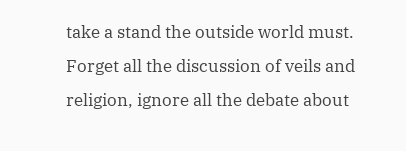take a stand the outside world must. Forget all the discussion of veils and religion, ignore all the debate about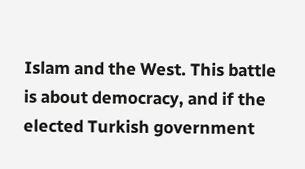Islam and the West. This battle is about democracy, and if the elected Turkish government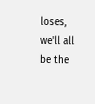loses, we'll all be the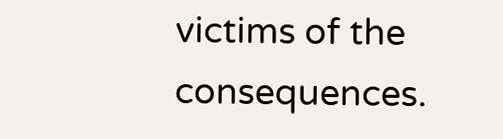victims of the consequences.